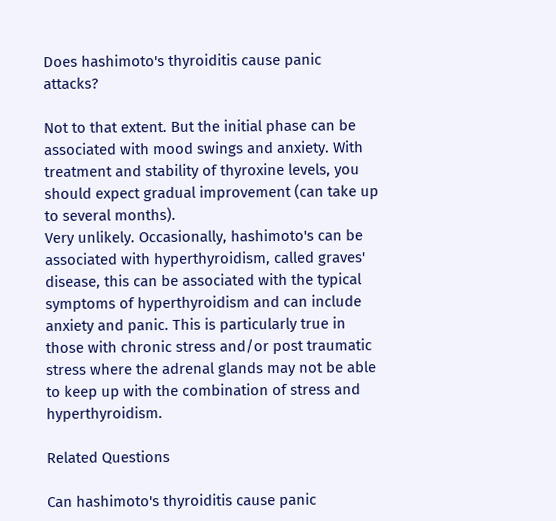Does hashimoto's thyroiditis cause panic attacks?

Not to that extent. But the initial phase can be associated with mood swings and anxiety. With treatment and stability of thyroxine levels, you should expect gradual improvement (can take up to several months).
Very unlikely. Occasionally, hashimoto's can be associated with hyperthyroidism, called graves' disease, this can be associated with the typical symptoms of hyperthyroidism and can include anxiety and panic. This is particularly true in those with chronic stress and/or post traumatic stress where the adrenal glands may not be able to keep up with the combination of stress and hyperthyroidism.

Related Questions

Can hashimoto's thyroiditis cause panic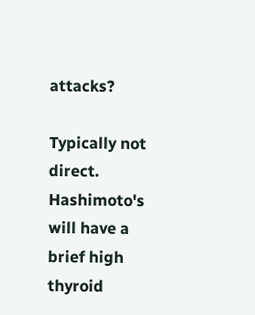attacks?

Typically not direct. Hashimoto's will have a brief high thyroid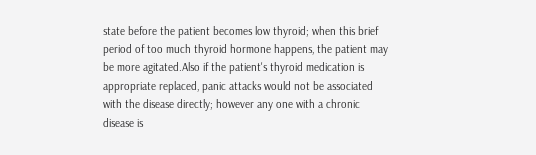state before the patient becomes low thyroid; when this brief period of too much thyroid hormone happens, the patient may be more agitated.Also if the patient's thyroid medication is appropriate replaced, panic attacks would not be associated with the disease directly; however any one with a chronic disease is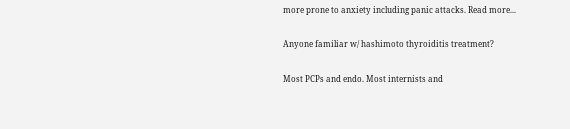more prone to anxiety including panic attacks. Read more...

Anyone familiar w/ hashimoto thyroiditis treatment?

Most PCPs and endo. Most internists and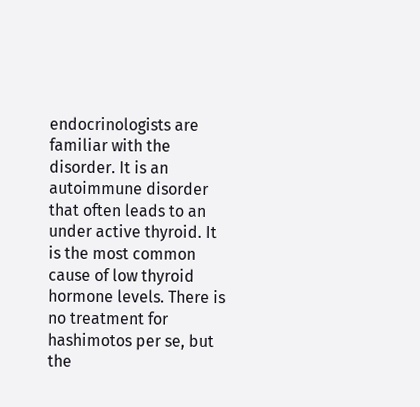endocrinologists are familiar with the disorder. It is an autoimmune disorder that often leads to an under active thyroid. It is the most common cause of low thyroid hormone levels. There is no treatment for hashimotos per se, but the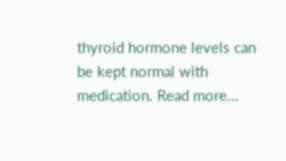thyroid hormone levels can be kept normal with medication. Read more...